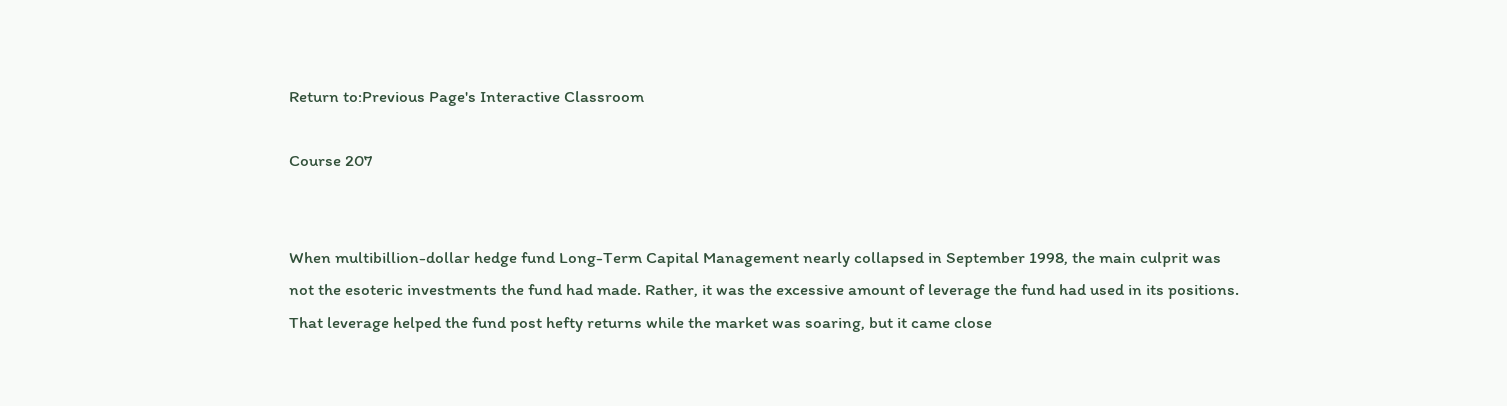Return to:Previous Page's Interactive Classroom

Course 207


When multibillion-dollar hedge fund Long-Term Capital Management nearly collapsed in September 1998, the main culprit was not the esoteric investments the fund had made. Rather, it was the excessive amount of leverage the fund had used in its positions. That leverage helped the fund post hefty returns while the market was soaring, but it came close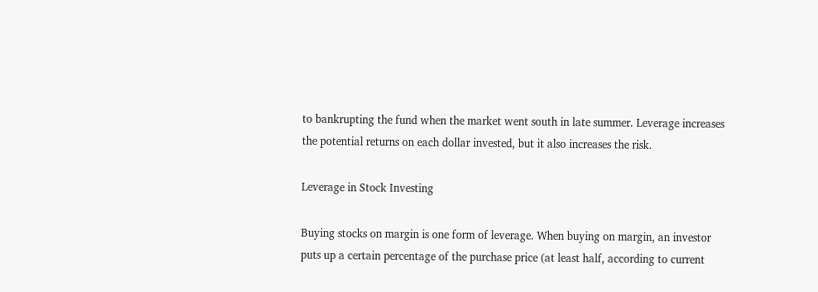to bankrupting the fund when the market went south in late summer. Leverage increases the potential returns on each dollar invested, but it also increases the risk.

Leverage in Stock Investing

Buying stocks on margin is one form of leverage. When buying on margin, an investor puts up a certain percentage of the purchase price (at least half, according to current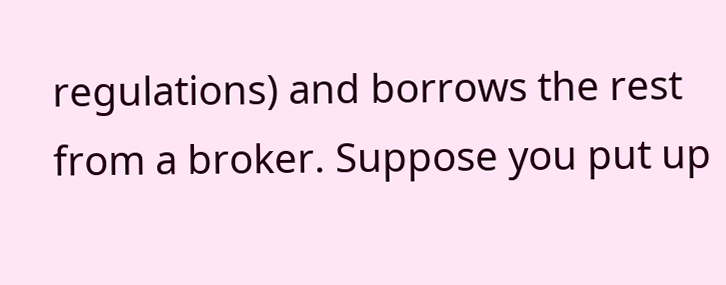regulations) and borrows the rest from a broker. Suppose you put up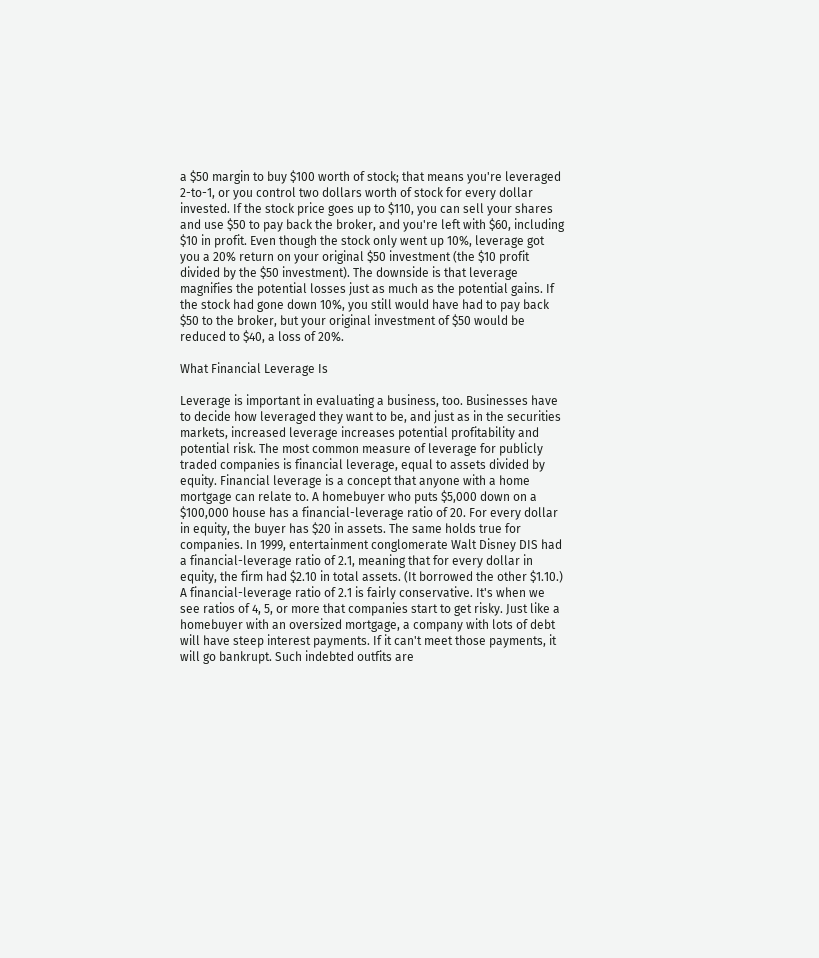a $50 margin to buy $100 worth of stock; that means you're leveraged 2-to-1, or you control two dollars worth of stock for every dollar invested. If the stock price goes up to $110, you can sell your shares and use $50 to pay back the broker, and you're left with $60, including $10 in profit. Even though the stock only went up 10%, leverage got you a 20% return on your original $50 investment (the $10 profit divided by the $50 investment). The downside is that leverage magnifies the potential losses just as much as the potential gains. If the stock had gone down 10%, you still would have had to pay back $50 to the broker, but your original investment of $50 would be reduced to $40, a loss of 20%.

What Financial Leverage Is

Leverage is important in evaluating a business, too. Businesses have to decide how leveraged they want to be, and just as in the securities markets, increased leverage increases potential profitability and potential risk. The most common measure of leverage for publicly traded companies is financial leverage, equal to assets divided by equity. Financial leverage is a concept that anyone with a home mortgage can relate to. A homebuyer who puts $5,000 down on a $100,000 house has a financial-leverage ratio of 20. For every dollar in equity, the buyer has $20 in assets. The same holds true for companies. In 1999, entertainment conglomerate Walt Disney DIS had a financial-leverage ratio of 2.1, meaning that for every dollar in equity, the firm had $2.10 in total assets. (It borrowed the other $1.10.) A financial-leverage ratio of 2.1 is fairly conservative. It's when we see ratios of 4, 5, or more that companies start to get risky. Just like a homebuyer with an oversized mortgage, a company with lots of debt will have steep interest payments. If it can't meet those payments, it will go bankrupt. Such indebted outfits are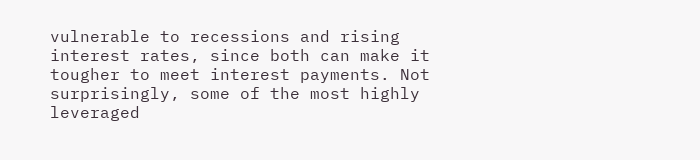vulnerable to recessions and rising interest rates, since both can make it tougher to meet interest payments. Not surprisingly, some of the most highly leveraged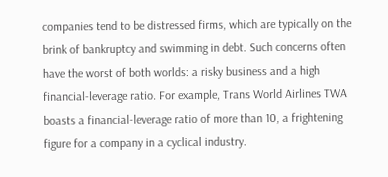companies tend to be distressed firms, which are typically on the brink of bankruptcy and swimming in debt. Such concerns often have the worst of both worlds: a risky business and a high financial-leverage ratio. For example, Trans World Airlines TWA boasts a financial-leverage ratio of more than 10, a frightening figure for a company in a cyclical industry.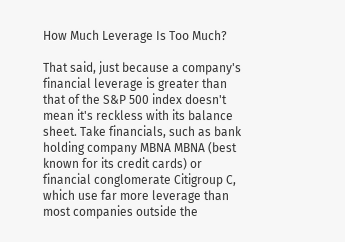How Much Leverage Is Too Much?

That said, just because a company's financial leverage is greater than that of the S&P 500 index doesn't mean it's reckless with its balance sheet. Take financials, such as bank holding company MBNA MBNA (best known for its credit cards) or financial conglomerate Citigroup C, which use far more leverage than most companies outside the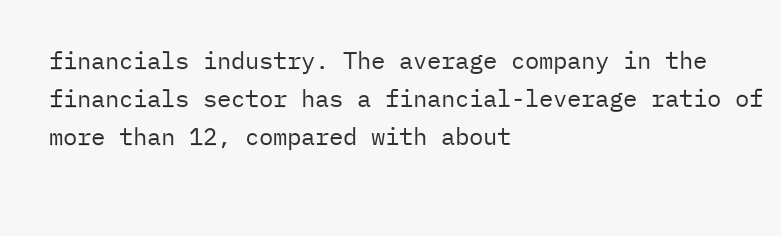financials industry. The average company in the financials sector has a financial-leverage ratio of more than 12, compared with about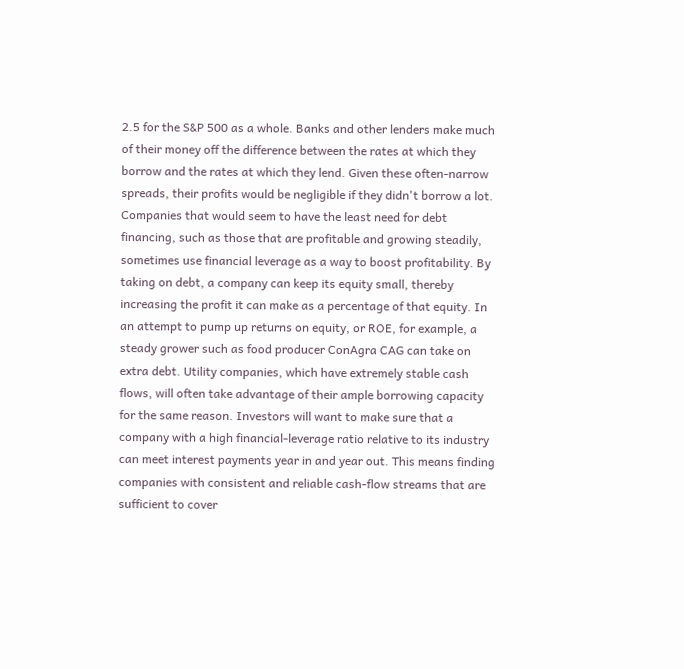2.5 for the S&P 500 as a whole. Banks and other lenders make much of their money off the difference between the rates at which they borrow and the rates at which they lend. Given these often-narrow spreads, their profits would be negligible if they didn't borrow a lot. Companies that would seem to have the least need for debt financing, such as those that are profitable and growing steadily, sometimes use financial leverage as a way to boost profitability. By taking on debt, a company can keep its equity small, thereby increasing the profit it can make as a percentage of that equity. In an attempt to pump up returns on equity, or ROE, for example, a steady grower such as food producer ConAgra CAG can take on extra debt. Utility companies, which have extremely stable cash flows, will often take advantage of their ample borrowing capacity for the same reason. Investors will want to make sure that a company with a high financial-leverage ratio relative to its industry can meet interest payments year in and year out. This means finding companies with consistent and reliable cash-flow streams that are sufficient to cover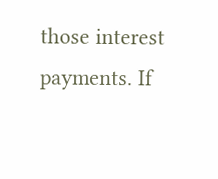those interest payments. If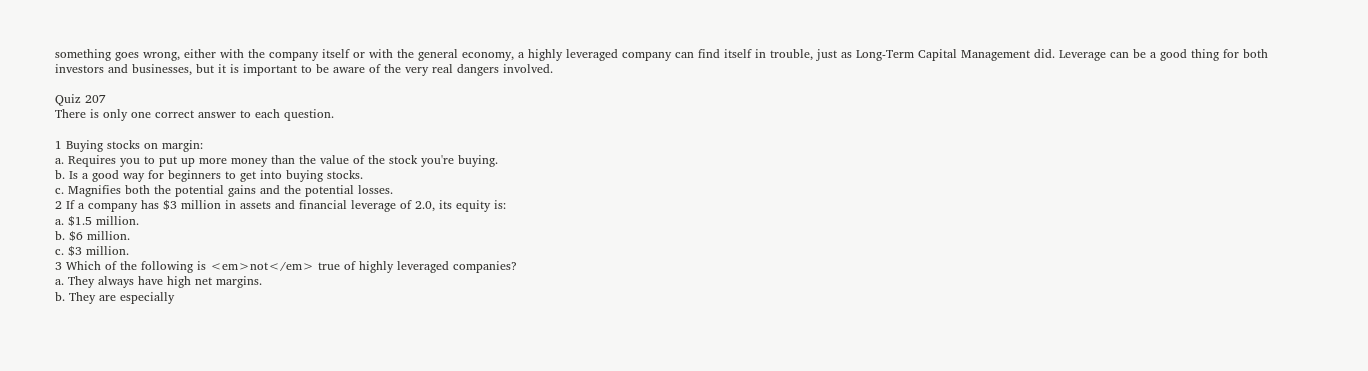something goes wrong, either with the company itself or with the general economy, a highly leveraged company can find itself in trouble, just as Long-Term Capital Management did. Leverage can be a good thing for both investors and businesses, but it is important to be aware of the very real dangers involved.

Quiz 207
There is only one correct answer to each question.

1 Buying stocks on margin:
a. Requires you to put up more money than the value of the stock you're buying.
b. Is a good way for beginners to get into buying stocks.
c. Magnifies both the potential gains and the potential losses.
2 If a company has $3 million in assets and financial leverage of 2.0, its equity is:
a. $1.5 million.
b. $6 million.
c. $3 million.
3 Which of the following is <em>not</em> true of highly leveraged companies?
a. They always have high net margins.
b. They are especially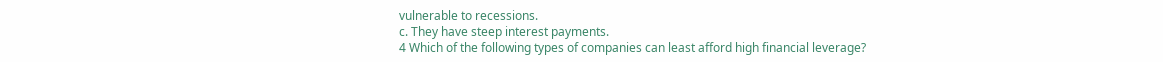vulnerable to recessions.
c. They have steep interest payments.
4 Which of the following types of companies can least afford high financial leverage?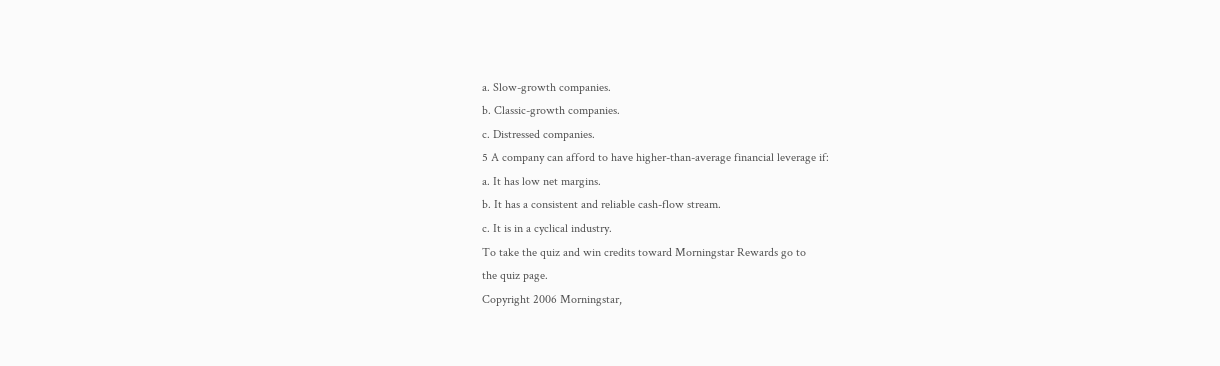a. Slow-growth companies.
b. Classic-growth companies.
c. Distressed companies.
5 A company can afford to have higher-than-average financial leverage if:
a. It has low net margins.
b. It has a consistent and reliable cash-flow stream.
c. It is in a cyclical industry.
To take the quiz and win credits toward Morningstar Rewards go to
the quiz page.
Copyright 2006 Morningstar,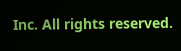Inc. All rights reserved.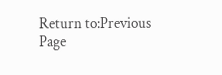Return to:Previous Page